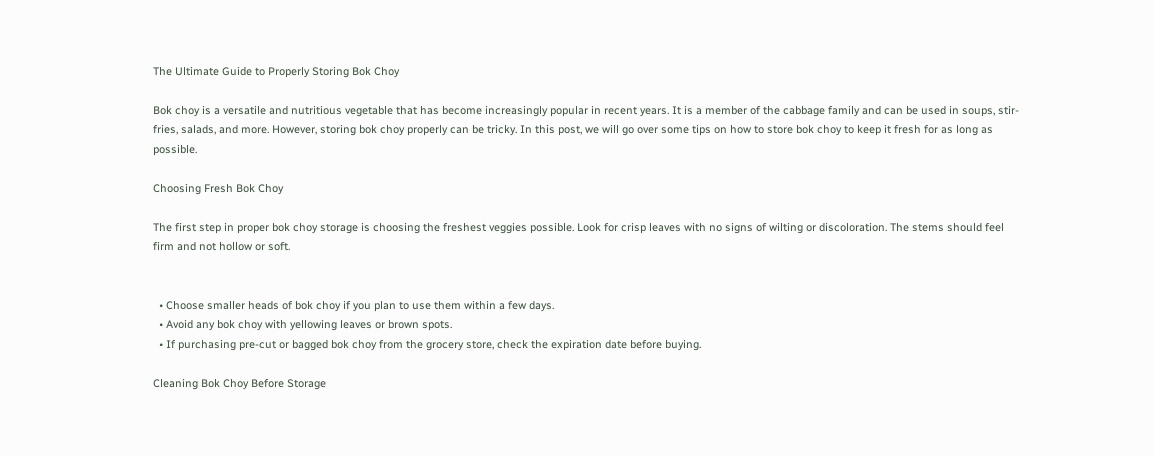The Ultimate Guide to Properly Storing Bok Choy

Bok choy is a versatile and nutritious vegetable that has become increasingly popular in recent years. It is a member of the cabbage family and can be used in soups, stir-fries, salads, and more. However, storing bok choy properly can be tricky. In this post, we will go over some tips on how to store bok choy to keep it fresh for as long as possible.

Choosing Fresh Bok Choy

The first step in proper bok choy storage is choosing the freshest veggies possible. Look for crisp leaves with no signs of wilting or discoloration. The stems should feel firm and not hollow or soft.


  • Choose smaller heads of bok choy if you plan to use them within a few days.
  • Avoid any bok choy with yellowing leaves or brown spots.
  • If purchasing pre-cut or bagged bok choy from the grocery store, check the expiration date before buying.

Cleaning Bok Choy Before Storage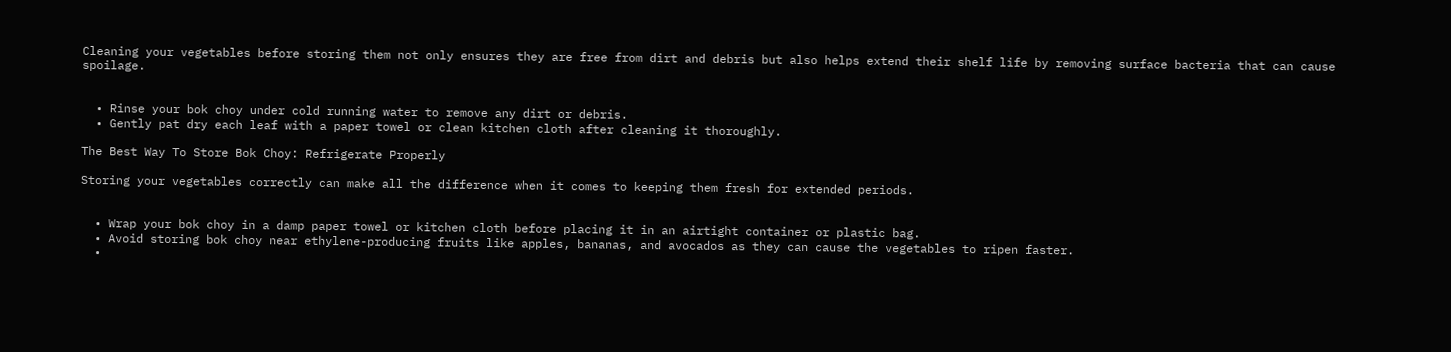Cleaning your vegetables before storing them not only ensures they are free from dirt and debris but also helps extend their shelf life by removing surface bacteria that can cause spoilage.


  • Rinse your bok choy under cold running water to remove any dirt or debris.
  • Gently pat dry each leaf with a paper towel or clean kitchen cloth after cleaning it thoroughly.

The Best Way To Store Bok Choy: Refrigerate Properly

Storing your vegetables correctly can make all the difference when it comes to keeping them fresh for extended periods.


  • Wrap your bok choy in a damp paper towel or kitchen cloth before placing it in an airtight container or plastic bag.
  • Avoid storing bok choy near ethylene-producing fruits like apples, bananas, and avocados as they can cause the vegetables to ripen faster.
  •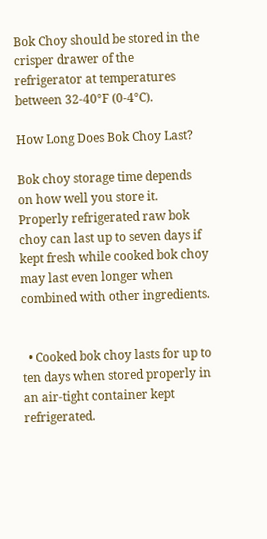Bok Choy should be stored in the crisper drawer of the refrigerator at temperatures between 32-40°F (0-4°C).

How Long Does Bok Choy Last?

Bok choy storage time depends on how well you store it. Properly refrigerated raw bok choy can last up to seven days if kept fresh while cooked bok choy may last even longer when combined with other ingredients.


  • Cooked bok choy lasts for up to ten days when stored properly in an air-tight container kept refrigerated.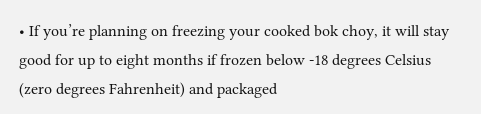• If you’re planning on freezing your cooked bok choy, it will stay good for up to eight months if frozen below -18 degrees Celsius (zero degrees Fahrenheit) and packaged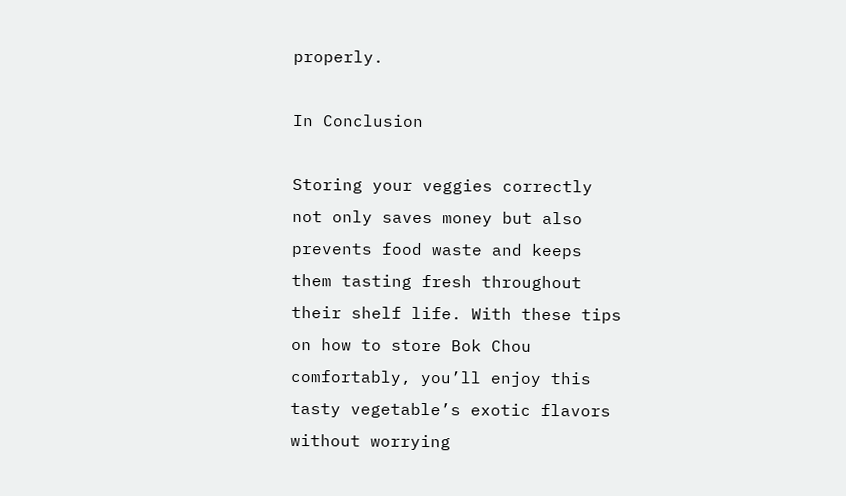properly.

In Conclusion

Storing your veggies correctly not only saves money but also prevents food waste and keeps them tasting fresh throughout their shelf life. With these tips on how to store Bok Chou comfortably, you’ll enjoy this tasty vegetable’s exotic flavors without worrying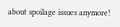about spoilage issues anymore!